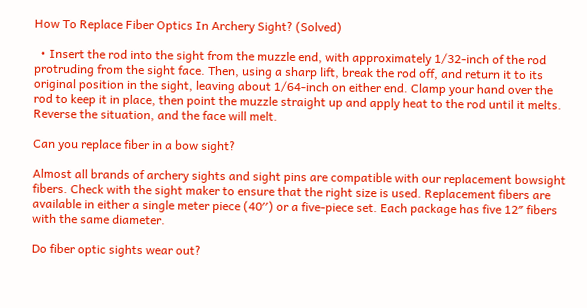How To Replace Fiber Optics In Archery Sight? (Solved)

  • Insert the rod into the sight from the muzzle end, with approximately 1/32-inch of the rod protruding from the sight face. Then, using a sharp lift, break the rod off, and return it to its original position in the sight, leaving about 1/64-inch on either end. Clamp your hand over the rod to keep it in place, then point the muzzle straight up and apply heat to the rod until it melts. Reverse the situation, and the face will melt.

Can you replace fiber in a bow sight?

Almost all brands of archery sights and sight pins are compatible with our replacement bowsight fibers. Check with the sight maker to ensure that the right size is used. Replacement fibers are available in either a single meter piece (40′′) or a five-piece set. Each package has five 12″ fibers with the same diameter.

Do fiber optic sights wear out?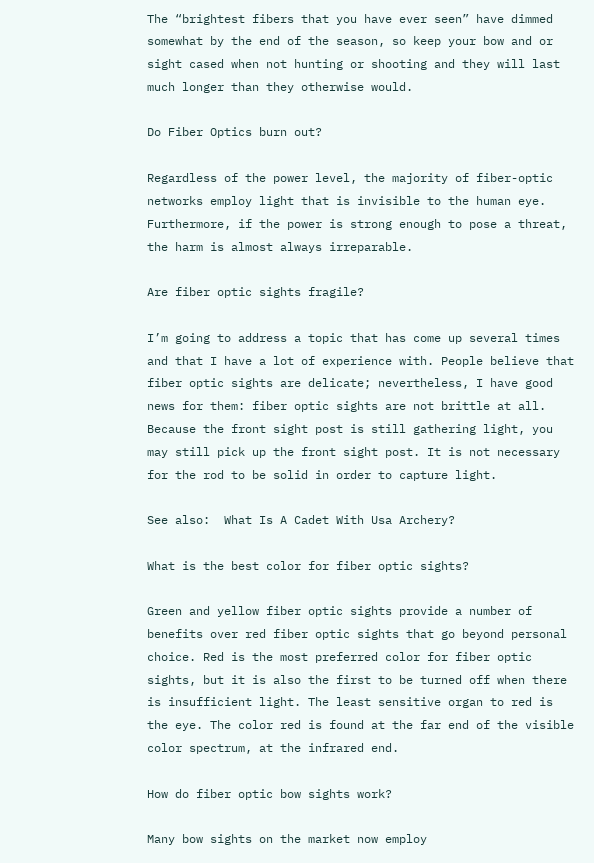The “brightest fibers that you have ever seen” have dimmed somewhat by the end of the season, so keep your bow and or sight cased when not hunting or shooting and they will last much longer than they otherwise would.

Do Fiber Optics burn out?

Regardless of the power level, the majority of fiber-optic networks employ light that is invisible to the human eye. Furthermore, if the power is strong enough to pose a threat, the harm is almost always irreparable.

Are fiber optic sights fragile?

I’m going to address a topic that has come up several times and that I have a lot of experience with. People believe that fiber optic sights are delicate; nevertheless, I have good news for them: fiber optic sights are not brittle at all. Because the front sight post is still gathering light, you may still pick up the front sight post. It is not necessary for the rod to be solid in order to capture light.

See also:  What Is A Cadet With Usa Archery?

What is the best color for fiber optic sights?

Green and yellow fiber optic sights provide a number of benefits over red fiber optic sights that go beyond personal choice. Red is the most preferred color for fiber optic sights, but it is also the first to be turned off when there is insufficient light. The least sensitive organ to red is the eye. The color red is found at the far end of the visible color spectrum, at the infrared end.

How do fiber optic bow sights work?

Many bow sights on the market now employ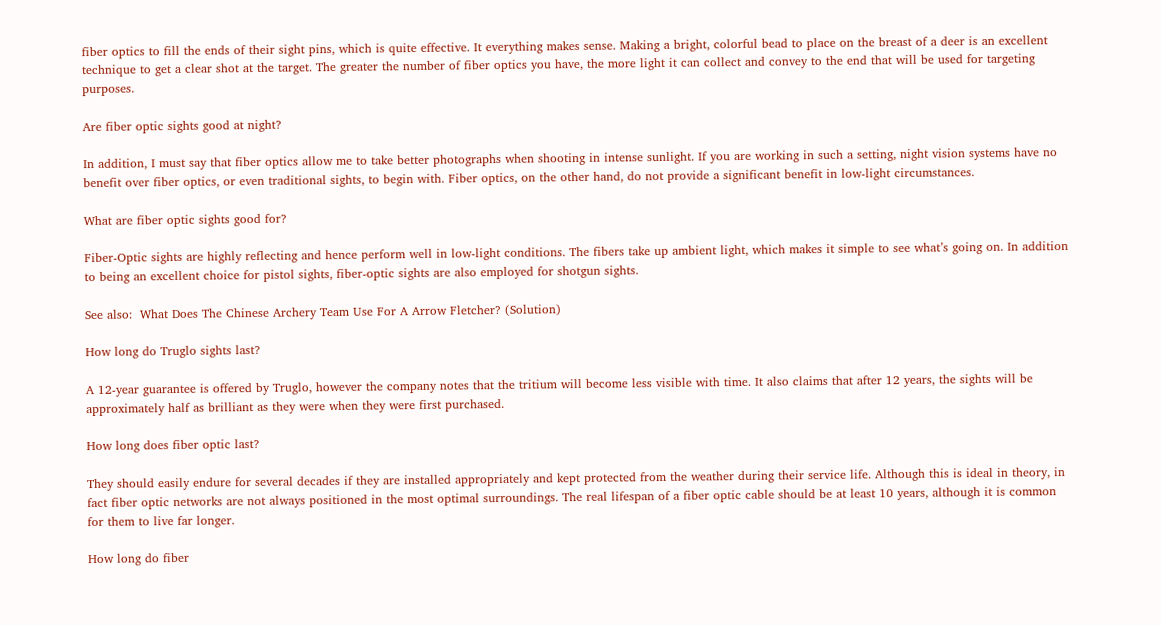fiber optics to fill the ends of their sight pins, which is quite effective. It everything makes sense. Making a bright, colorful bead to place on the breast of a deer is an excellent technique to get a clear shot at the target. The greater the number of fiber optics you have, the more light it can collect and convey to the end that will be used for targeting purposes.

Are fiber optic sights good at night?

In addition, I must say that fiber optics allow me to take better photographs when shooting in intense sunlight. If you are working in such a setting, night vision systems have no benefit over fiber optics, or even traditional sights, to begin with. Fiber optics, on the other hand, do not provide a significant benefit in low-light circumstances.

What are fiber optic sights good for?

Fiber-Optic sights are highly reflecting and hence perform well in low-light conditions. The fibers take up ambient light, which makes it simple to see what’s going on. In addition to being an excellent choice for pistol sights, fiber-optic sights are also employed for shotgun sights.

See also:  What Does The Chinese Archery Team Use For A Arrow Fletcher? (Solution)

How long do Truglo sights last?

A 12-year guarantee is offered by Truglo, however the company notes that the tritium will become less visible with time. It also claims that after 12 years, the sights will be approximately half as brilliant as they were when they were first purchased.

How long does fiber optic last?

They should easily endure for several decades if they are installed appropriately and kept protected from the weather during their service life. Although this is ideal in theory, in fact fiber optic networks are not always positioned in the most optimal surroundings. The real lifespan of a fiber optic cable should be at least 10 years, although it is common for them to live far longer.

How long do fiber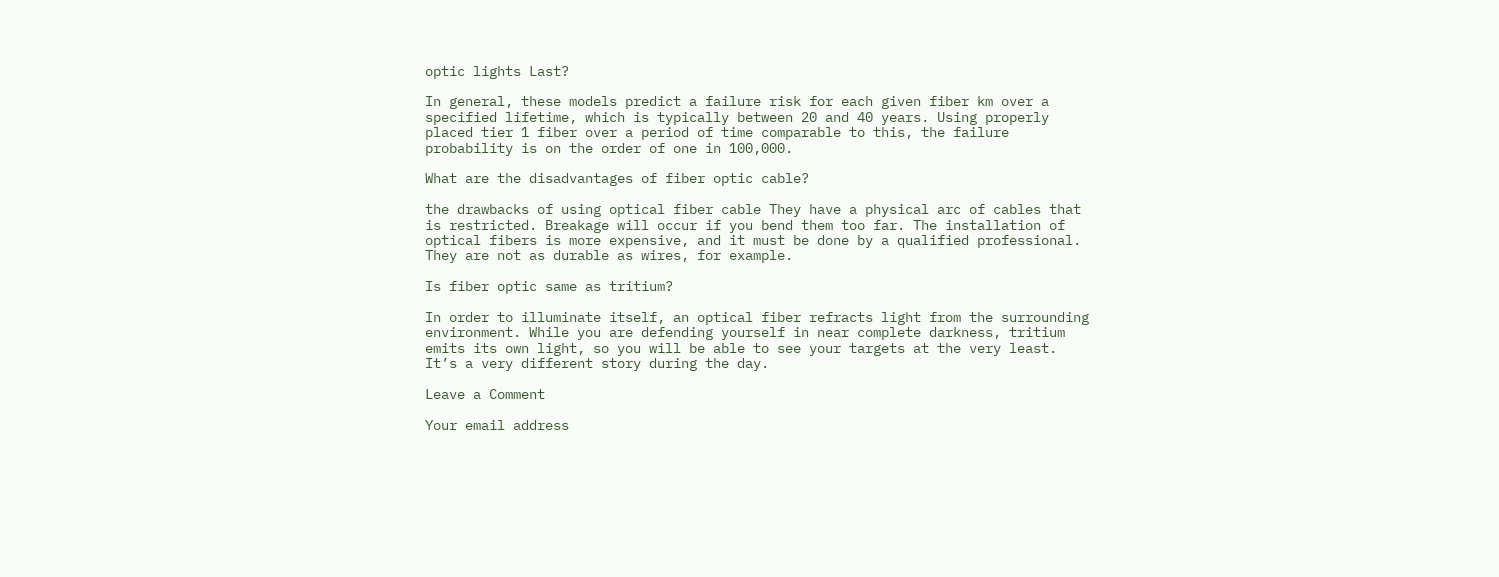optic lights Last?

In general, these models predict a failure risk for each given fiber km over a specified lifetime, which is typically between 20 and 40 years. Using properly placed tier 1 fiber over a period of time comparable to this, the failure probability is on the order of one in 100,000.

What are the disadvantages of fiber optic cable?

the drawbacks of using optical fiber cable They have a physical arc of cables that is restricted. Breakage will occur if you bend them too far. The installation of optical fibers is more expensive, and it must be done by a qualified professional. They are not as durable as wires, for example.

Is fiber optic same as tritium?

In order to illuminate itself, an optical fiber refracts light from the surrounding environment. While you are defending yourself in near complete darkness, tritium emits its own light, so you will be able to see your targets at the very least. It’s a very different story during the day.

Leave a Comment

Your email address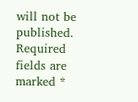will not be published. Required fields are marked *